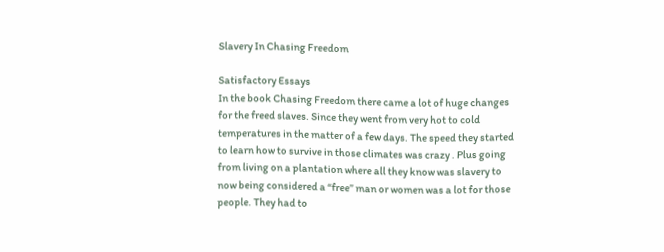Slavery In Chasing Freedom

Satisfactory Essays
In the book Chasing Freedom there came a lot of huge changes for the freed slaves. Since they went from very hot to cold temperatures in the matter of a few days. The speed they started to learn how to survive in those climates was crazy . Plus going from living on a plantation where all they know was slavery to now being considered a “free” man or women was a lot for those people. They had to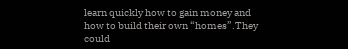learn quickly how to gain money and how to build their own “homes”.They could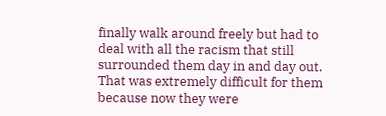finally walk around freely but had to deal with all the racism that still surrounded them day in and day out. That was extremely difficult for them because now they were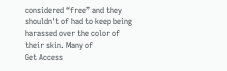considered “free” and they shouldn't of had to keep being harassed over the color of their skin. Many of
Get Access